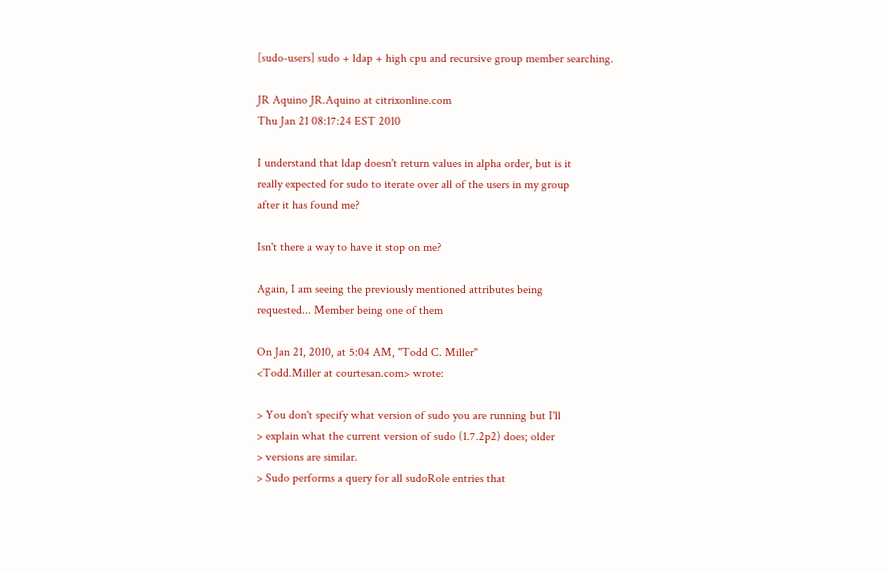[sudo-users] sudo + ldap + high cpu and recursive group member searching.

JR Aquino JR.Aquino at citrixonline.com
Thu Jan 21 08:17:24 EST 2010

I understand that ldap doesn't return values in alpha order, but is it
really expected for sudo to iterate over all of the users in my group
after it has found me?

Isn't there a way to have it stop on me?

Again, I am seeing the previously mentioned attributes being
requested... Member being one of them

On Jan 21, 2010, at 5:04 AM, "Todd C. Miller"
<Todd.Miller at courtesan.com> wrote:

> You don't specify what version of sudo you are running but I'll
> explain what the current version of sudo (1.7.2p2) does; older
> versions are similar.
> Sudo performs a query for all sudoRole entries that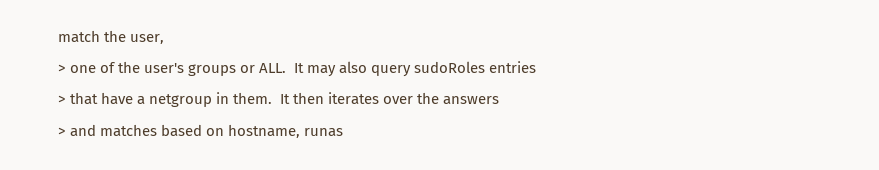match the user,
> one of the user's groups or ALL.  It may also query sudoRoles entries
> that have a netgroup in them.  It then iterates over the answers
> and matches based on hostname, runas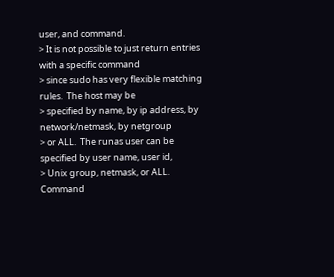user, and command.
> It is not possible to just return entries with a specific command
> since sudo has very flexible matching rules.  The host may be
> specified by name, by ip address, by network/netmask, by netgroup
> or ALL.  The runas user can be specified by user name, user id,
> Unix group, netmask, or ALL.  Command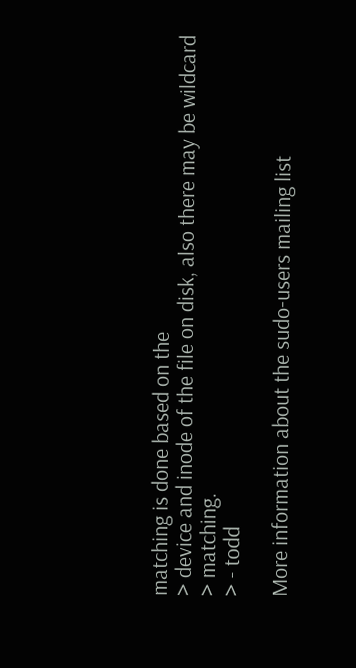matching is done based on the
> device and inode of the file on disk, also there may be wildcard
> matching.
> - todd

More information about the sudo-users mailing list